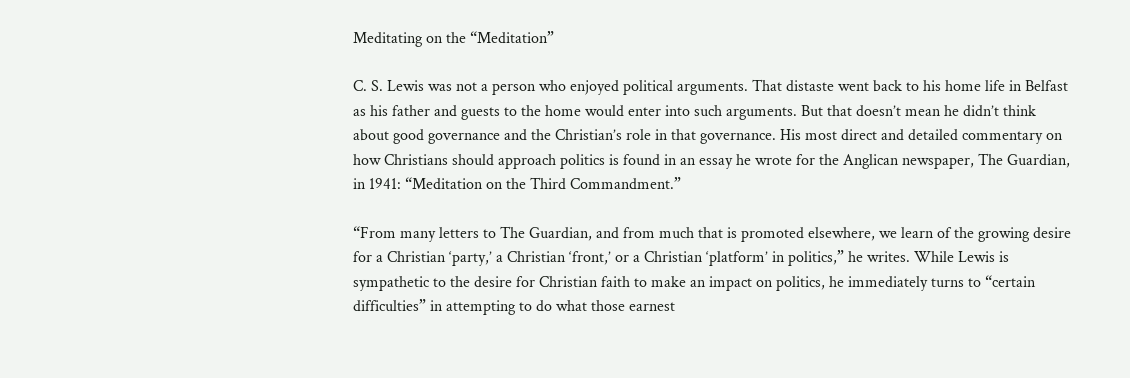Meditating on the “Meditation”

C. S. Lewis was not a person who enjoyed political arguments. That distaste went back to his home life in Belfast as his father and guests to the home would enter into such arguments. But that doesn’t mean he didn’t think about good governance and the Christian’s role in that governance. His most direct and detailed commentary on how Christians should approach politics is found in an essay he wrote for the Anglican newspaper, The Guardian, in 1941: “Meditation on the Third Commandment.”

“From many letters to The Guardian, and from much that is promoted elsewhere, we learn of the growing desire for a Christian ‘party,’ a Christian ‘front,’ or a Christian ‘platform’ in politics,” he writes. While Lewis is sympathetic to the desire for Christian faith to make an impact on politics, he immediately turns to “certain difficulties” in attempting to do what those earnest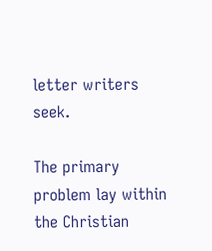letter writers seek.

The primary problem lay within the Christian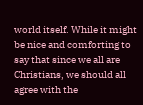world itself. While it might be nice and comforting to say that since we all are Christians, we should all agree with the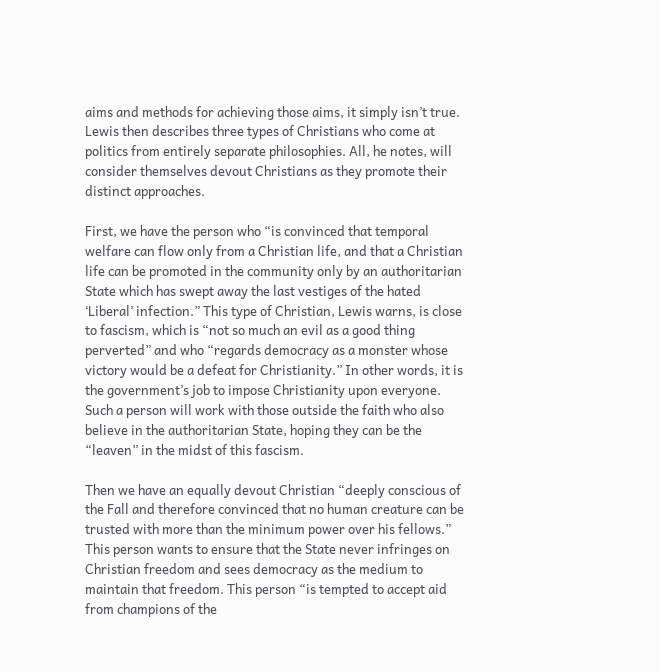aims and methods for achieving those aims, it simply isn’t true. Lewis then describes three types of Christians who come at politics from entirely separate philosophies. All, he notes, will consider themselves devout Christians as they promote their distinct approaches.

First, we have the person who “is convinced that temporal welfare can flow only from a Christian life, and that a Christian life can be promoted in the community only by an authoritarian State which has swept away the last vestiges of the hated ‘Liberal’ infection.” This type of Christian, Lewis warns, is close to fascism, which is “not so much an evil as a good thing perverted” and who “regards democracy as a monster whose victory would be a defeat for Christianity.” In other words, it is the government’s job to impose Christianity upon everyone. Such a person will work with those outside the faith who also believe in the authoritarian State, hoping they can be the “leaven” in the midst of this fascism.

Then we have an equally devout Christian “deeply conscious of the Fall and therefore convinced that no human creature can be trusted with more than the minimum power over his fellows.” This person wants to ensure that the State never infringes on Christian freedom and sees democracy as the medium to maintain that freedom. This person “is tempted to accept aid from champions of the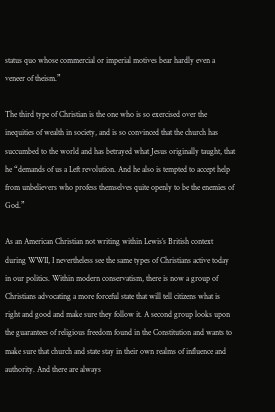status quo whose commercial or imperial motives bear hardly even a veneer of theism.”

The third type of Christian is the one who is so exercised over the inequities of wealth in society, and is so convinced that the church has succumbed to the world and has betrayed what Jesus originally taught, that he “demands of us a Left revolution. And he also is tempted to accept help from unbelievers who profess themselves quite openly to be the enemies of God.”

As an American Christian not writing within Lewis’s British context during WWII, I nevertheless see the same types of Christians active today in our politics. Within modern conservatism, there is now a group of Christians advocating a more forceful state that will tell citizens what is right and good and make sure they follow it. A second group looks upon the guarantees of religious freedom found in the Constitution and wants to make sure that church and state stay in their own realms of influence and authority. And there are always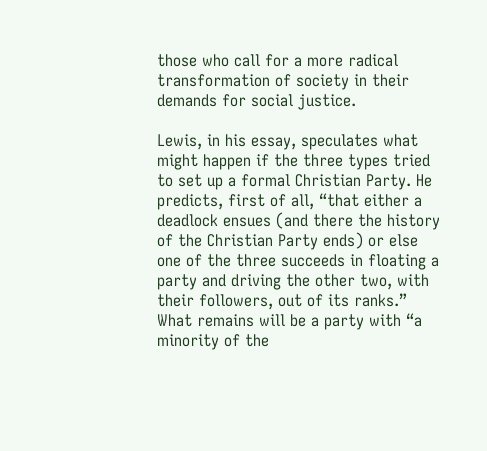those who call for a more radical transformation of society in their demands for social justice.

Lewis, in his essay, speculates what might happen if the three types tried to set up a formal Christian Party. He predicts, first of all, “that either a deadlock ensues (and there the history of the Christian Party ends) or else one of the three succeeds in floating a party and driving the other two, with their followers, out of its ranks.” What remains will be a party with “a minority of the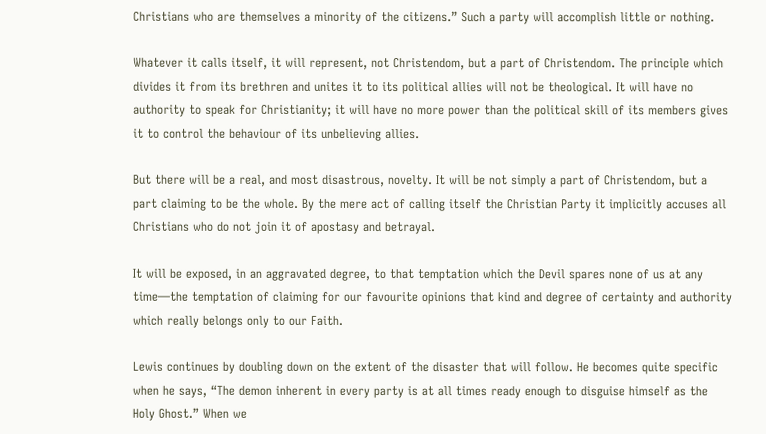Christians who are themselves a minority of the citizens.” Such a party will accomplish little or nothing.

Whatever it calls itself, it will represent, not Christendom, but a part of Christendom. The principle which divides it from its brethren and unites it to its political allies will not be theological. It will have no authority to speak for Christianity; it will have no more power than the political skill of its members gives it to control the behaviour of its unbelieving allies.

But there will be a real, and most disastrous, novelty. It will be not simply a part of Christendom, but a part claiming to be the whole. By the mere act of calling itself the Christian Party it implicitly accuses all Christians who do not join it of apostasy and betrayal.

It will be exposed, in an aggravated degree, to that temptation which the Devil spares none of us at any time—the temptation of claiming for our favourite opinions that kind and degree of certainty and authority which really belongs only to our Faith.

Lewis continues by doubling down on the extent of the disaster that will follow. He becomes quite specific when he says, “The demon inherent in every party is at all times ready enough to disguise himself as the Holy Ghost.” When we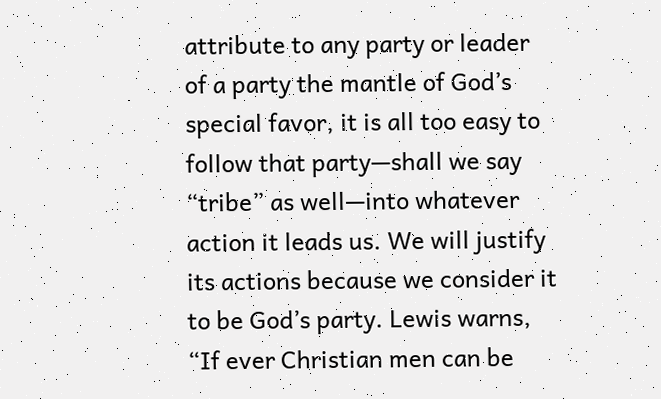attribute to any party or leader of a party the mantle of God’s special favor, it is all too easy to follow that party—shall we say “tribe” as well—into whatever action it leads us. We will justify its actions because we consider it to be God’s party. Lewis warns, “If ever Christian men can be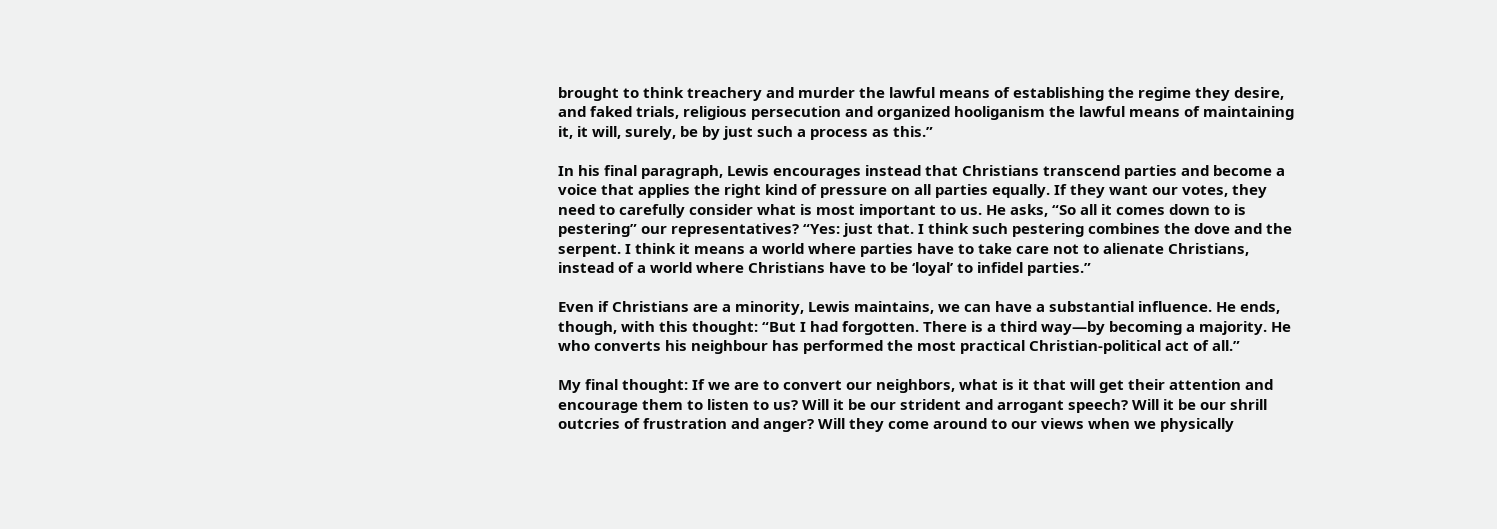brought to think treachery and murder the lawful means of establishing the regime they desire, and faked trials, religious persecution and organized hooliganism the lawful means of maintaining it, it will, surely, be by just such a process as this.”

In his final paragraph, Lewis encourages instead that Christians transcend parties and become a voice that applies the right kind of pressure on all parties equally. If they want our votes, they need to carefully consider what is most important to us. He asks, “So all it comes down to is pestering” our representatives? “Yes: just that. I think such pestering combines the dove and the serpent. I think it means a world where parties have to take care not to alienate Christians, instead of a world where Christians have to be ‘loyal’ to infidel parties.”

Even if Christians are a minority, Lewis maintains, we can have a substantial influence. He ends, though, with this thought: “But I had forgotten. There is a third way—by becoming a majority. He who converts his neighbour has performed the most practical Christian-political act of all.”

My final thought: If we are to convert our neighbors, what is it that will get their attention and encourage them to listen to us? Will it be our strident and arrogant speech? Will it be our shrill outcries of frustration and anger? Will they come around to our views when we physically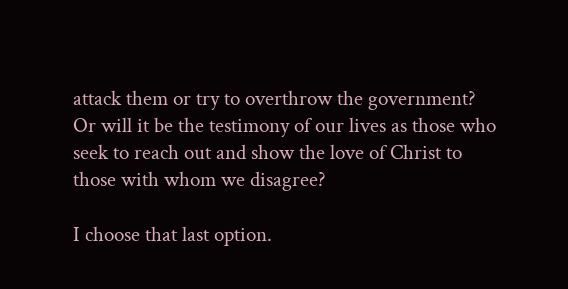attack them or try to overthrow the government? Or will it be the testimony of our lives as those who seek to reach out and show the love of Christ to those with whom we disagree?

I choose that last option.